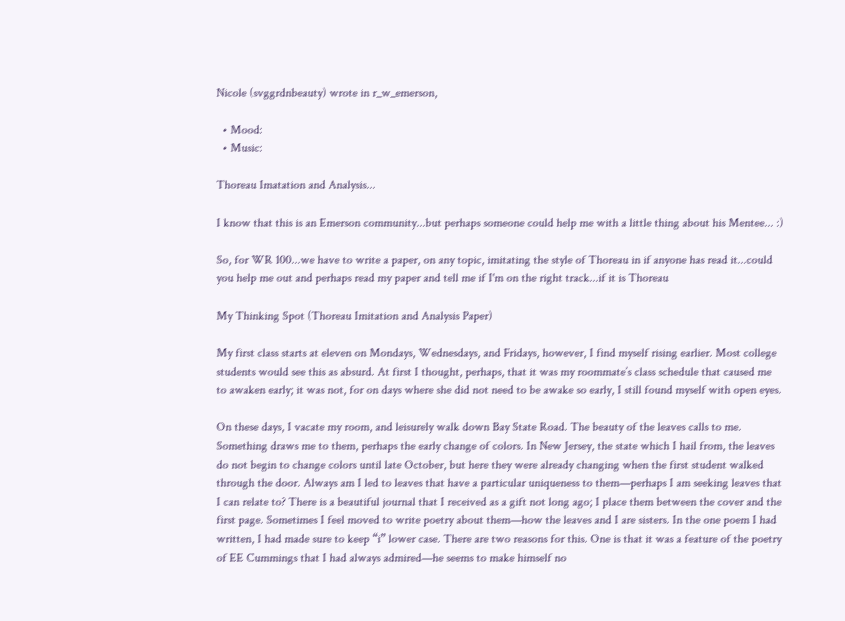Nicole (svggrdnbeauty) wrote in r_w_emerson,

  • Mood:
  • Music:

Thoreau Imatation and Analysis...

I know that this is an Emerson community...but perhaps someone could help me with a little thing about his Mentee... :)

So, for WR 100...we have to write a paper, on any topic, imitating the style of Thoreau in if anyone has read it...could you help me out and perhaps read my paper and tell me if I'm on the right track...if it is Thoreau

My Thinking Spot (Thoreau Imitation and Analysis Paper)

My first class starts at eleven on Mondays, Wednesdays, and Fridays, however, I find myself rising earlier. Most college students would see this as absurd. At first I thought, perhaps, that it was my roommate’s class schedule that caused me to awaken early; it was not, for on days where she did not need to be awake so early, I still found myself with open eyes.

On these days, I vacate my room, and leisurely walk down Bay State Road. The beauty of the leaves calls to me. Something draws me to them, perhaps the early change of colors. In New Jersey, the state which I hail from, the leaves do not begin to change colors until late October, but here they were already changing when the first student walked through the door. Always am I led to leaves that have a particular uniqueness to them—perhaps I am seeking leaves that I can relate to? There is a beautiful journal that I received as a gift not long ago; I place them between the cover and the first page. Sometimes I feel moved to write poetry about them—how the leaves and I are sisters. In the one poem I had written, I had made sure to keep “i” lower case. There are two reasons for this. One is that it was a feature of the poetry of EE Cummings that I had always admired—he seems to make himself no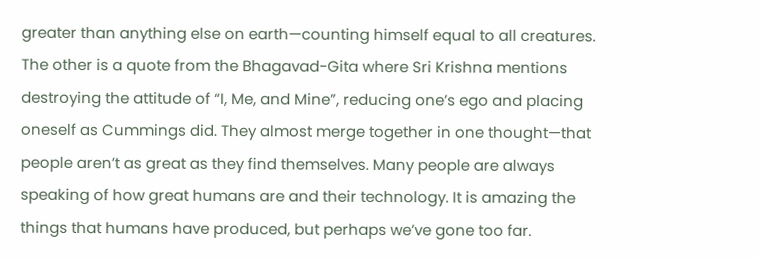greater than anything else on earth—counting himself equal to all creatures. The other is a quote from the Bhagavad-Gita where Sri Krishna mentions destroying the attitude of “I, Me, and Mine”, reducing one’s ego and placing oneself as Cummings did. They almost merge together in one thought—that people aren’t as great as they find themselves. Many people are always speaking of how great humans are and their technology. It is amazing the things that humans have produced, but perhaps we’ve gone too far.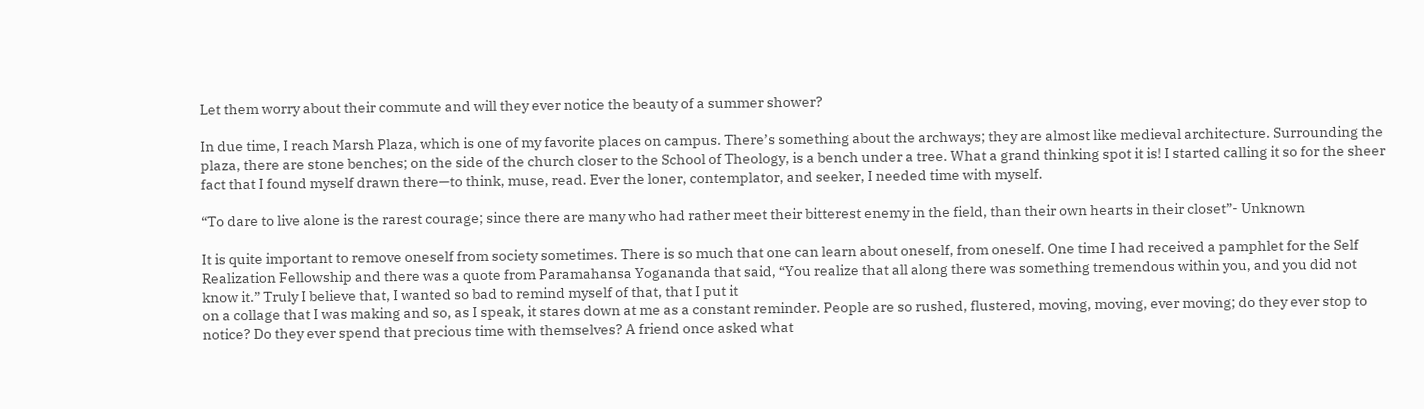Let them worry about their commute and will they ever notice the beauty of a summer shower?

In due time, I reach Marsh Plaza, which is one of my favorite places on campus. There’s something about the archways; they are almost like medieval architecture. Surrounding the plaza, there are stone benches; on the side of the church closer to the School of Theology, is a bench under a tree. What a grand thinking spot it is! I started calling it so for the sheer fact that I found myself drawn there—to think, muse, read. Ever the loner, contemplator, and seeker, I needed time with myself.

“To dare to live alone is the rarest courage; since there are many who had rather meet their bitterest enemy in the field, than their own hearts in their closet”- Unknown

It is quite important to remove oneself from society sometimes. There is so much that one can learn about oneself, from oneself. One time I had received a pamphlet for the Self Realization Fellowship and there was a quote from Paramahansa Yogananda that said, “You realize that all along there was something tremendous within you, and you did not know it.” Truly I believe that, I wanted so bad to remind myself of that, that I put it
on a collage that I was making and so, as I speak, it stares down at me as a constant reminder. People are so rushed, flustered, moving, moving, ever moving; do they ever stop to notice? Do they ever spend that precious time with themselves? A friend once asked what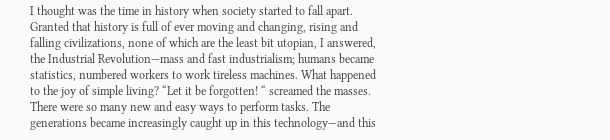I thought was the time in history when society started to fall apart. Granted that history is full of ever moving and changing, rising and falling civilizations, none of which are the least bit utopian, I answered, the Industrial Revolution—mass and fast industrialism; humans became statistics, numbered workers to work tireless machines. What happened to the joy of simple living? “Let it be forgotten! “ screamed the masses. There were so many new and easy ways to perform tasks. The generations became increasingly caught up in this technology—and this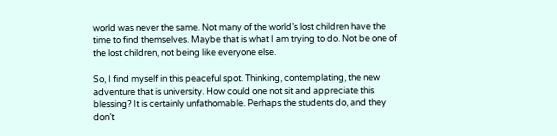world was never the same. Not many of the world’s lost children have the time to find themselves. Maybe that is what I am trying to do. Not be one of the lost children, not being like everyone else.

So, I find myself in this peaceful spot. Thinking, contemplating, the new adventure that is university. How could one not sit and appreciate this blessing? It is certainly unfathomable. Perhaps the students do, and they don’t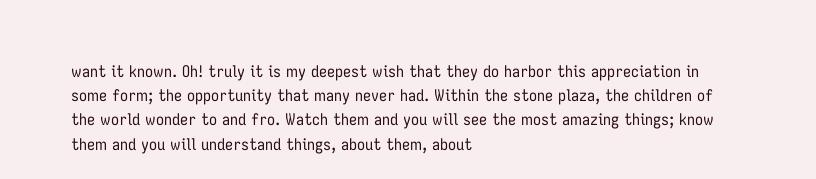want it known. Oh! truly it is my deepest wish that they do harbor this appreciation in some form; the opportunity that many never had. Within the stone plaza, the children of the world wonder to and fro. Watch them and you will see the most amazing things; know them and you will understand things, about them, about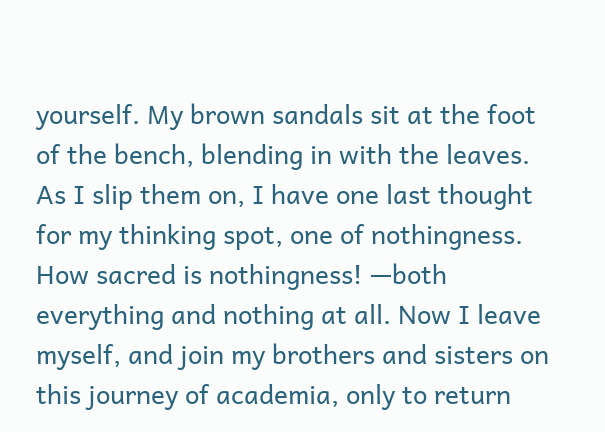yourself. My brown sandals sit at the foot of the bench, blending in with the leaves. As I slip them on, I have one last thought for my thinking spot, one of nothingness. How sacred is nothingness! —both everything and nothing at all. Now I leave myself, and join my brothers and sisters on this journey of academia, only to return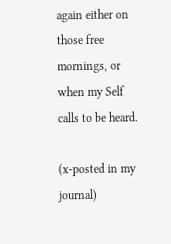again either on those free mornings, or when my Self calls to be heard.

(x-posted in my journal)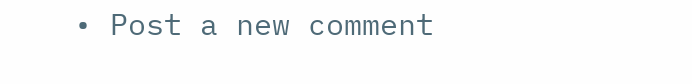• Post a new comment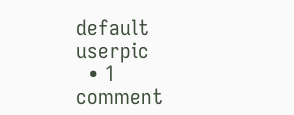default userpic
  • 1 comment